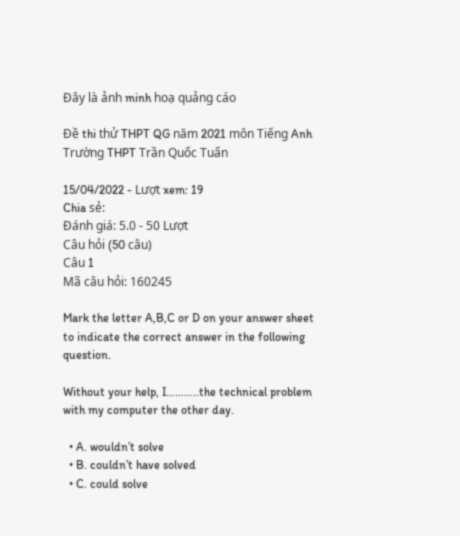Đây là ảnh minh hoạ quảng cáo

Đề thi thử THPT QG năm 2021 môn Tiếng Anh Trường THPT Trần Quốc Tuấn

15/04/2022 - Lượt xem: 19
Chia sẻ:
Đánh giá: 5.0 - 50 Lượt
Câu hỏi (50 câu)
Câu 1
Mã câu hỏi: 160245

Mark the letter A,B,C or D on your answer sheet to indicate the correct answer in the following question.

Without your help, I………..the technical problem with my computer the other day.

  • A. wouldn’t solve
  • B. couldn’t have solved
  • C. could solve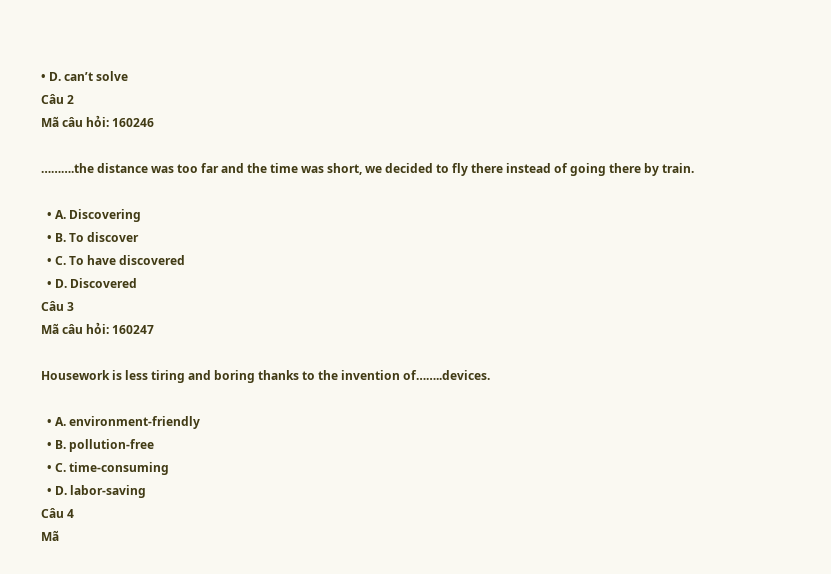• D. can’t solve
Câu 2
Mã câu hỏi: 160246

……….the distance was too far and the time was short, we decided to fly there instead of going there by train.

  • A. Discovering
  • B. To discover
  • C. To have discovered
  • D. Discovered
Câu 3
Mã câu hỏi: 160247

Housework is less tiring and boring thanks to the invention of……..devices.

  • A. environment-friendly
  • B. pollution-free
  • C. time-consuming
  • D. labor-saving
Câu 4
Mã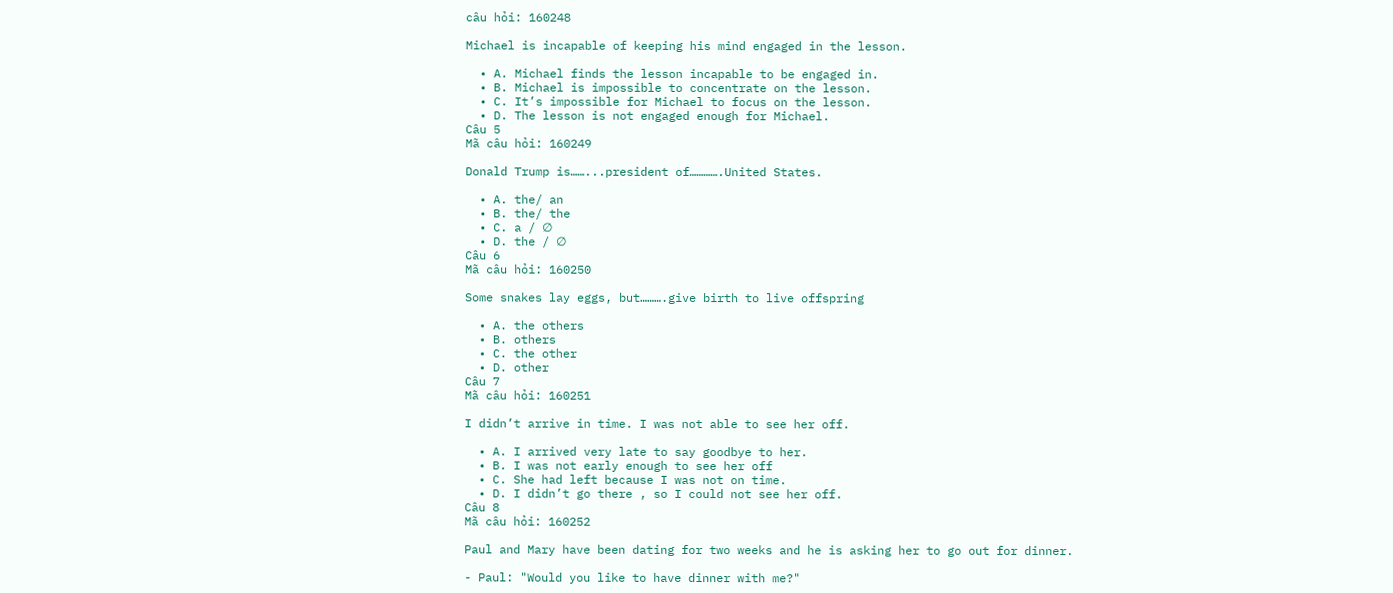câu hỏi: 160248

Michael is incapable of keeping his mind engaged in the lesson.

  • A. Michael finds the lesson incapable to be engaged in.
  • B. Michael is impossible to concentrate on the lesson.
  • C. It’s impossible for Michael to focus on the lesson.
  • D. The lesson is not engaged enough for Michael.
Câu 5
Mã câu hỏi: 160249

Donald Trump is……...president of………….United States.

  • A. the/ an
  • B. the/ the
  • C. a / ∅
  • D. the / ∅
Câu 6
Mã câu hỏi: 160250

Some snakes lay eggs, but……….give birth to live offspring

  • A. the others
  • B. others
  • C. the other
  • D. other
Câu 7
Mã câu hỏi: 160251

I didn’t arrive in time. I was not able to see her off.

  • A. I arrived very late to say goodbye to her.
  • B. I was not early enough to see her off
  • C. She had left because I was not on time.
  • D. I didn’t go there , so I could not see her off.
Câu 8
Mã câu hỏi: 160252

Paul and Mary have been dating for two weeks and he is asking her to go out for dinner.

- Paul: "Would you like to have dinner with me?"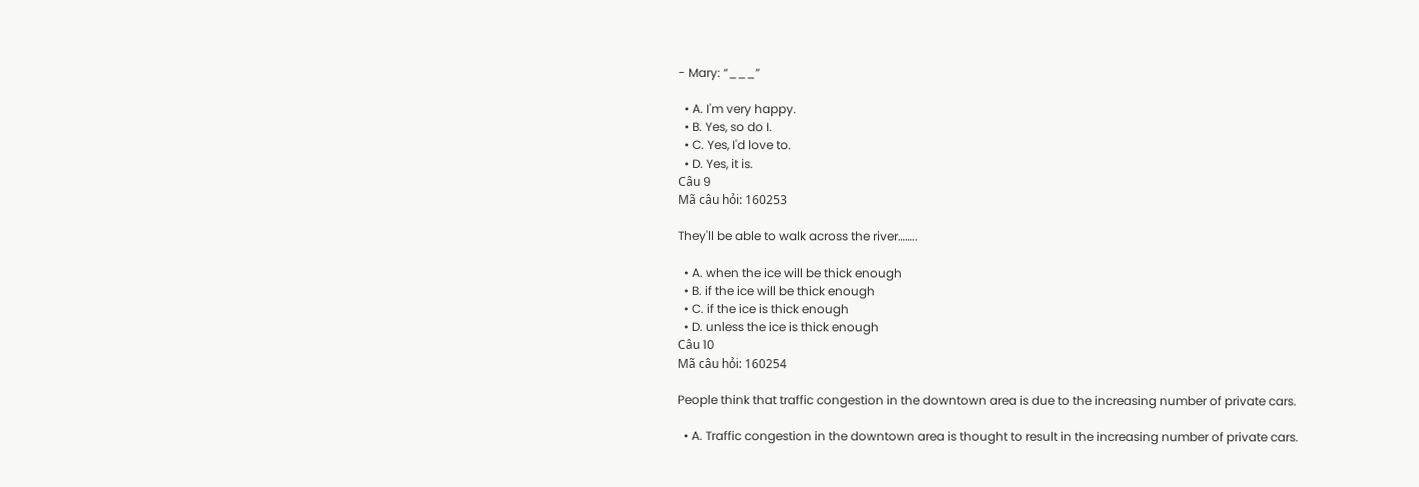- Mary: “___”

  • A. I'm very happy.
  • B. Yes, so do I.
  • C. Yes, I'd love to.
  • D. Yes, it is.
Câu 9
Mã câu hỏi: 160253

They'll be able to walk across the river……..

  • A. when the ice will be thick enough
  • B. if the ice will be thick enough
  • C. if the ice is thick enough
  • D. unless the ice is thick enough
Câu 10
Mã câu hỏi: 160254

People think that traffic congestion in the downtown area is due to the increasing number of private cars.

  • A. Traffic congestion in the downtown area is thought to result in the increasing number of private cars.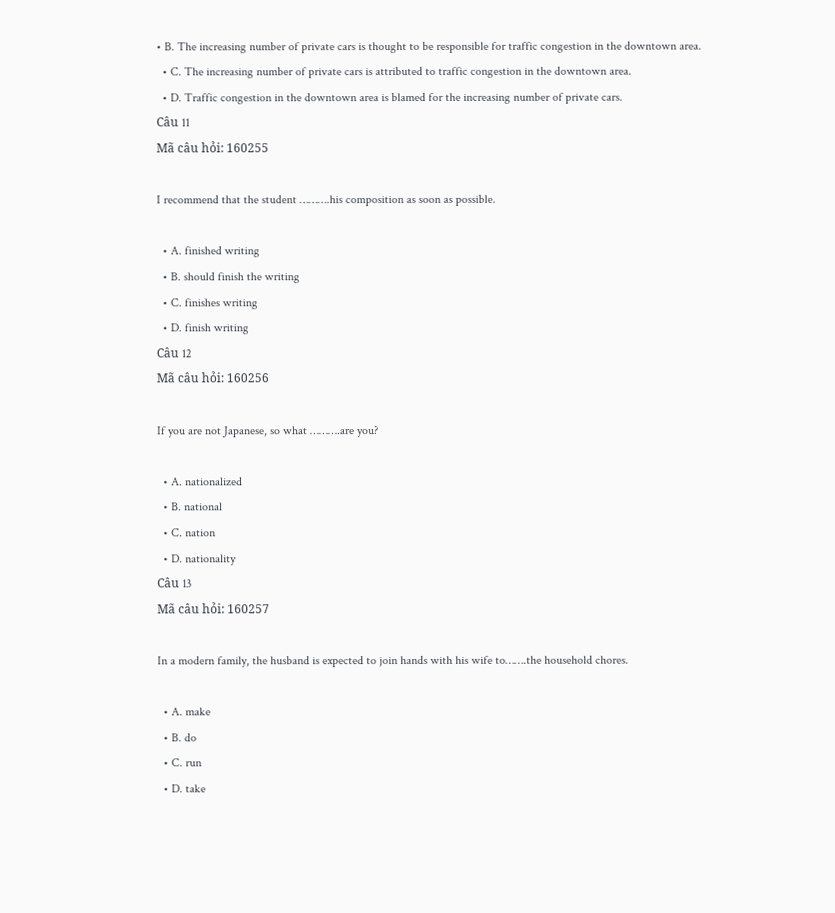• B. The increasing number of private cars is thought to be responsible for traffic congestion in the downtown area.
  • C. The increasing number of private cars is attributed to traffic congestion in the downtown area.
  • D. Traffic congestion in the downtown area is blamed for the increasing number of private cars.
Câu 11
Mã câu hỏi: 160255

I recommend that the student ……….his composition as soon as possible.

  • A. finished writing
  • B. should finish the writing
  • C. finishes writing
  • D. finish writing
Câu 12
Mã câu hỏi: 160256

If you are not Japanese, so what ……….are you?

  • A. nationalized
  • B. national
  • C. nation
  • D. nationality
Câu 13
Mã câu hỏi: 160257

In a modern family, the husband is expected to join hands with his wife to…….the household chores.

  • A. make
  • B. do
  • C. run
  • D. take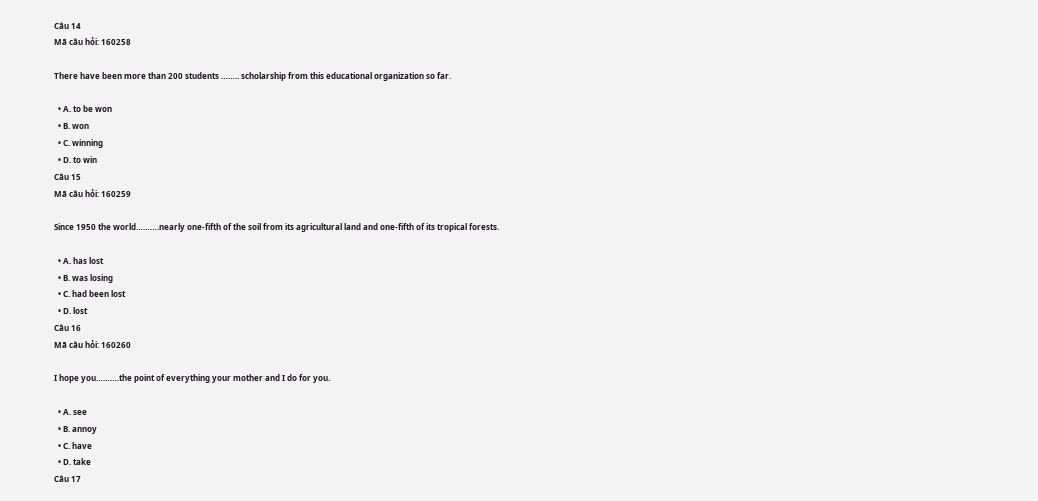Câu 14
Mã câu hỏi: 160258

There have been more than 200 students …….. scholarship from this educational organization so far.

  • A. to be won
  • B. won
  • C. winning
  • D. to win
Câu 15
Mã câu hỏi: 160259

Since 1950 the world……….nearly one-fifth of the soil from its agricultural land and one-fifth of its tropical forests.

  • A. has lost
  • B. was losing
  • C. had been lost
  • D. lost
Câu 16
Mã câu hỏi: 160260

I hope you……….the point of everything your mother and I do for you.

  • A. see
  • B. annoy
  • C. have
  • D. take
Câu 17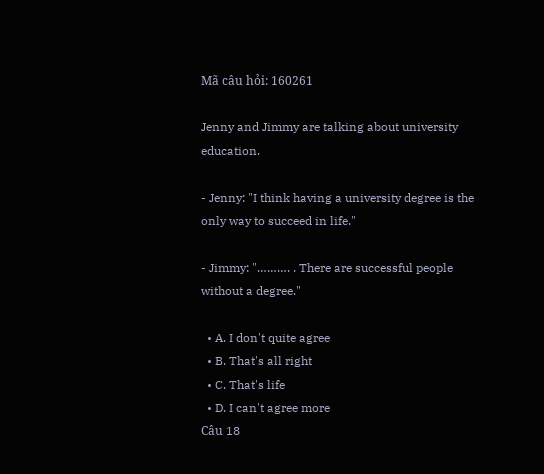Mã câu hỏi: 160261

Jenny and Jimmy are talking about university education.

- Jenny: "I think having a university degree is the only way to succeed in life."

- Jimmy: "………. . There are successful people without a degree."

  • A. I don't quite agree
  • B. That's all right
  • C. That's life
  • D. I can't agree more
Câu 18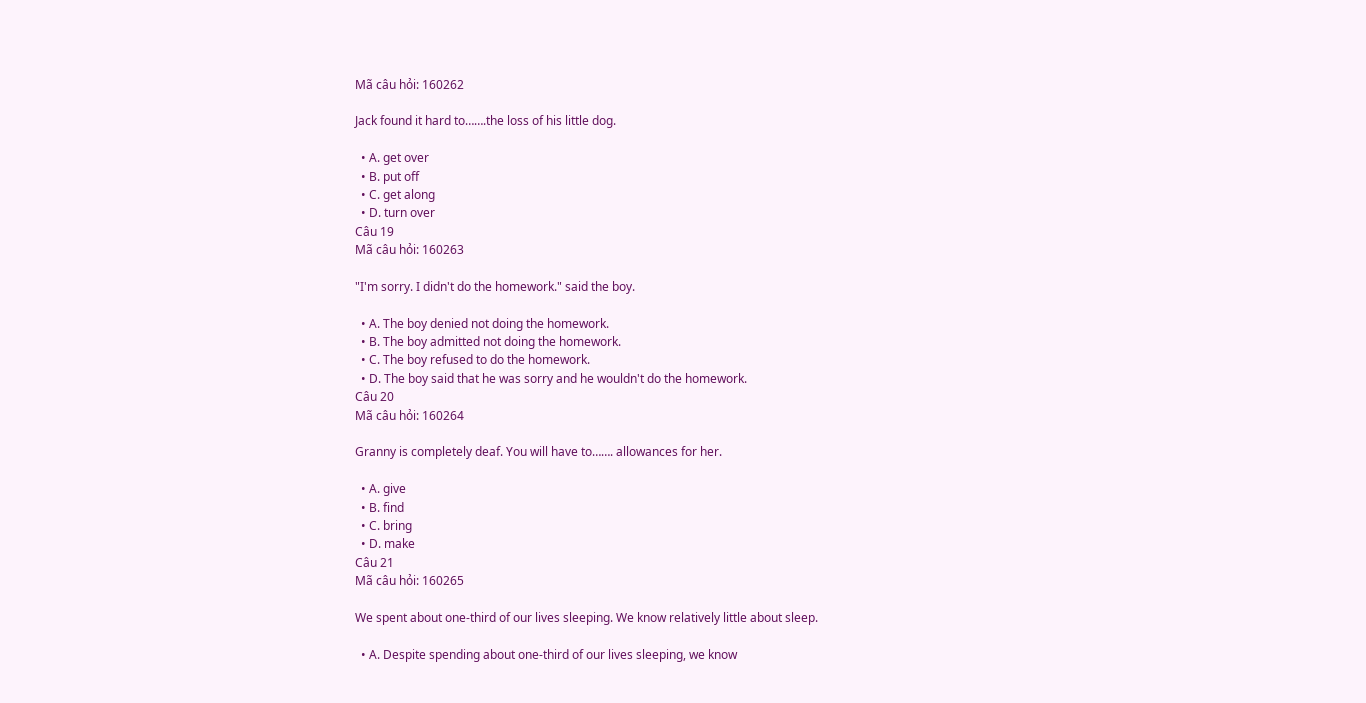Mã câu hỏi: 160262

Jack found it hard to…….the loss of his little dog.

  • A. get over
  • B. put off
  • C. get along
  • D. turn over
Câu 19
Mã câu hỏi: 160263

"I'm sorry. I didn't do the homework." said the boy.

  • A. The boy denied not doing the homework.
  • B. The boy admitted not doing the homework.
  • C. The boy refused to do the homework.
  • D. The boy said that he was sorry and he wouldn't do the homework.
Câu 20
Mã câu hỏi: 160264

Granny is completely deaf. You will have to……. allowances for her.

  • A. give
  • B. find
  • C. bring
  • D. make
Câu 21
Mã câu hỏi: 160265

We spent about one-third of our lives sleeping. We know relatively little about sleep.

  • A. Despite spending about one-third of our lives sleeping, we know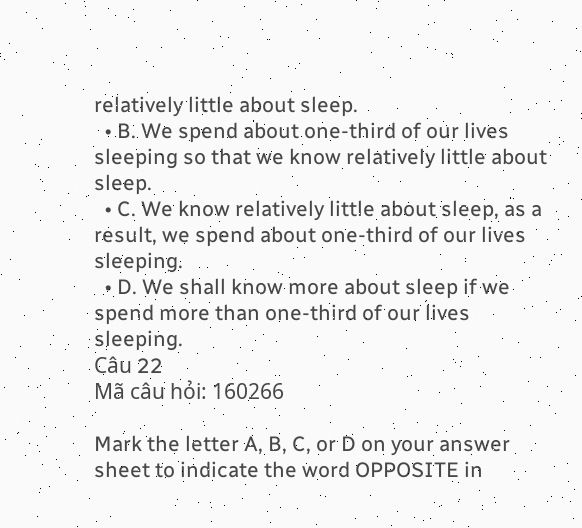relatively little about sleep.
  • B. We spend about one-third of our lives sleeping so that we know relatively little about sleep.
  • C. We know relatively little about sleep, as a result, we spend about one-third of our lives sleeping.
  • D. We shall know more about sleep if we spend more than one-third of our lives sleeping.
Câu 22
Mã câu hỏi: 160266

Mark the letter A, B, C, or D on your answer sheet to indicate the word OPPOSITE in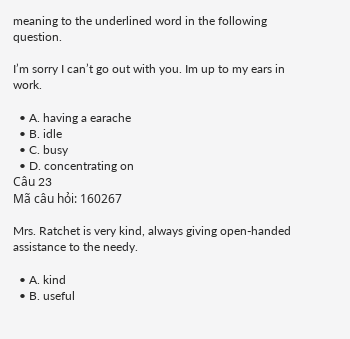meaning to the underlined word in the following question.

I’m sorry I can’t go out with you. Im up to my ears in work.

  • A. having a earache
  • B. idle
  • C. busy
  • D. concentrating on
Câu 23
Mã câu hỏi: 160267

Mrs. Ratchet is very kind, always giving open-handed assistance to the needy.

  • A. kind
  • B. useful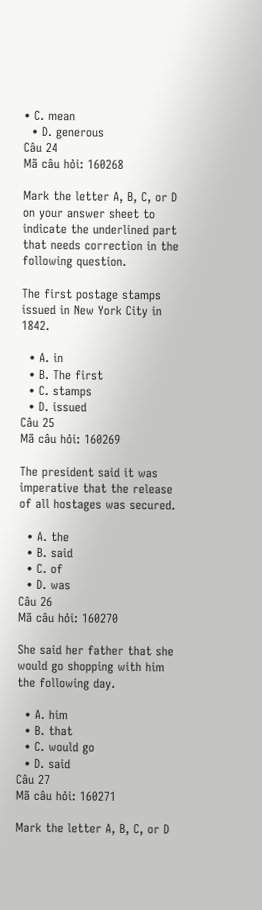• C. mean
  • D. generous
Câu 24
Mã câu hỏi: 160268

Mark the letter A, B, C, or D on your answer sheet to indicate the underlined part that needs correction in the following question.

The first postage stamps issued in New York City in 1842.

  • A. in
  • B. The first
  • C. stamps
  • D. issued
Câu 25
Mã câu hỏi: 160269

The president said it was imperative that the release of all hostages was secured.

  • A. the
  • B. said
  • C. of
  • D. was
Câu 26
Mã câu hỏi: 160270

She said her father that she would go shopping with him the following day.

  • A. him
  • B. that
  • C. would go
  • D. said
Câu 27
Mã câu hỏi: 160271

Mark the letter A, B, C, or D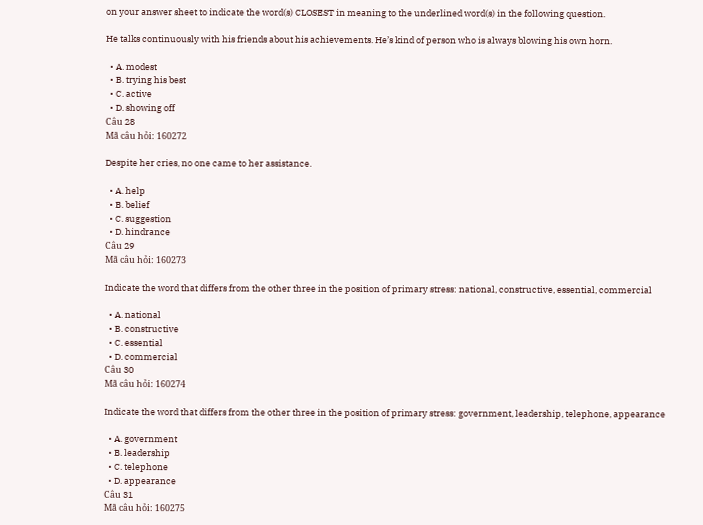on your answer sheet to indicate the word(s) CLOSEST in meaning to the underlined word(s) in the following question.

He talks continuously with his friends about his achievements. He’s kind of person who is always blowing his own horn.

  • A. modest
  • B. trying his best
  • C. active
  • D. showing off
Câu 28
Mã câu hỏi: 160272

Despite her cries, no one came to her assistance.

  • A. help
  • B. belief
  • C. suggestion
  • D. hindrance
Câu 29
Mã câu hỏi: 160273

Indicate the word that differs from the other three in the position of primary stress: national, constructive, essential, commercial

  • A. national
  • B. constructive
  • C. essential
  • D. commercial
Câu 30
Mã câu hỏi: 160274

Indicate the word that differs from the other three in the position of primary stress: government, leadership, telephone, appearance

  • A. government
  • B. leadership
  • C. telephone
  • D. appearance
Câu 31
Mã câu hỏi: 160275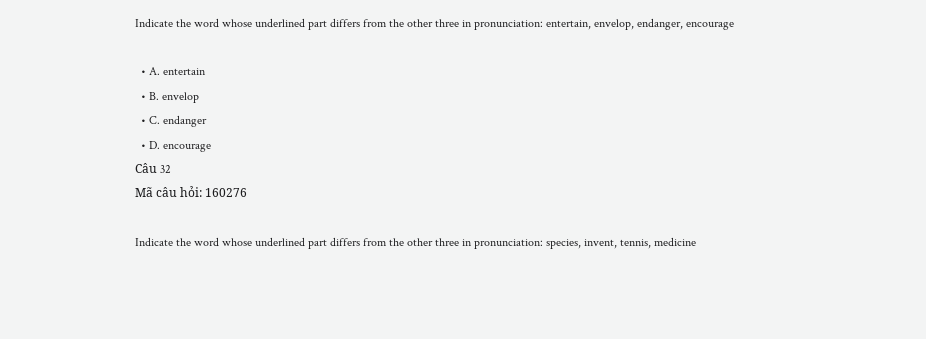Indicate the word whose underlined part differs from the other three in pronunciation: entertain, envelop, endanger, encourage

  • A. entertain
  • B. envelop
  • C. endanger
  • D. encourage
Câu 32
Mã câu hỏi: 160276

Indicate the word whose underlined part differs from the other three in pronunciation: species, invent, tennis, medicine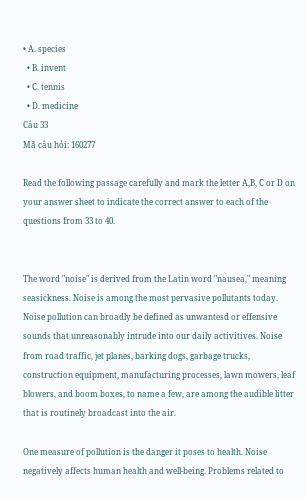• A. species
  • B. invent
  • C. tennis
  • D. medicine
Câu 33
Mã câu hỏi: 160277

Read the following passage carefully and mark the letter A,B, C or D on your answer sheet to indicate the correct answer to each of the questions from 33 to 40.


The word "noise" is derived from the Latin word "nausea," meaning seasickness. Noise is among the most pervasive pollutants today. Noise pollution can broadly be defined as unwantesd or effensive sounds that unreasonably intrude into our daily activitives. Noise from road traffic, jet planes, barking dogs, garbage trucks, construction equipment, manufacturing processes, lawn mowers, leaf blowers, and boom boxes, to name a few, are among the audible litter that is routinely broadcast into the air.

One measure of pollution is the danger it poses to health. Noise negatively affects human health and well-being. Problems related to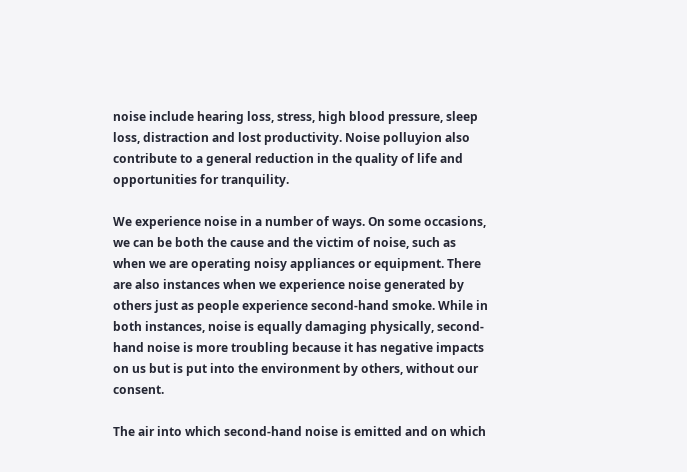noise include hearing loss, stress, high blood pressure, sleep loss, distraction and lost productivity. Noise polluyion also contribute to a general reduction in the quality of life and opportunities for tranquility.

We experience noise in a number of ways. On some occasions, we can be both the cause and the victim of noise, such as when we are operating noisy appliances or equipment. There are also instances when we experience noise generated by others just as people experience second-hand smoke. While in both instances, noise is equally damaging physically, second-hand noise is more troubling because it has negative impacts on us but is put into the environment by others, without our consent.

The air into which second-hand noise is emitted and on which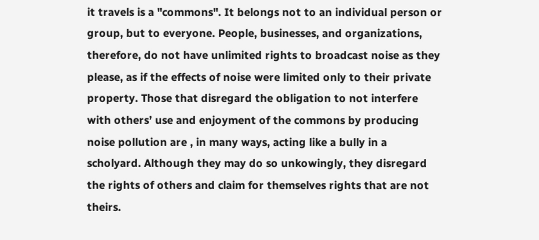it travels is a "commons". It belongs not to an individual person or group, but to everyone. People, businesses, and organizations, therefore, do not have unlimited rights to broadcast noise as they please, as if the effects of noise were limited only to their private property. Those that disregard the obligation to not interfere with others’ use and enjoyment of the commons by producing noise pollution are , in many ways, acting like a bully in a scholyard. Although they may do so unkowingly, they disregard the rights of others and claim for themselves rights that are not theirs.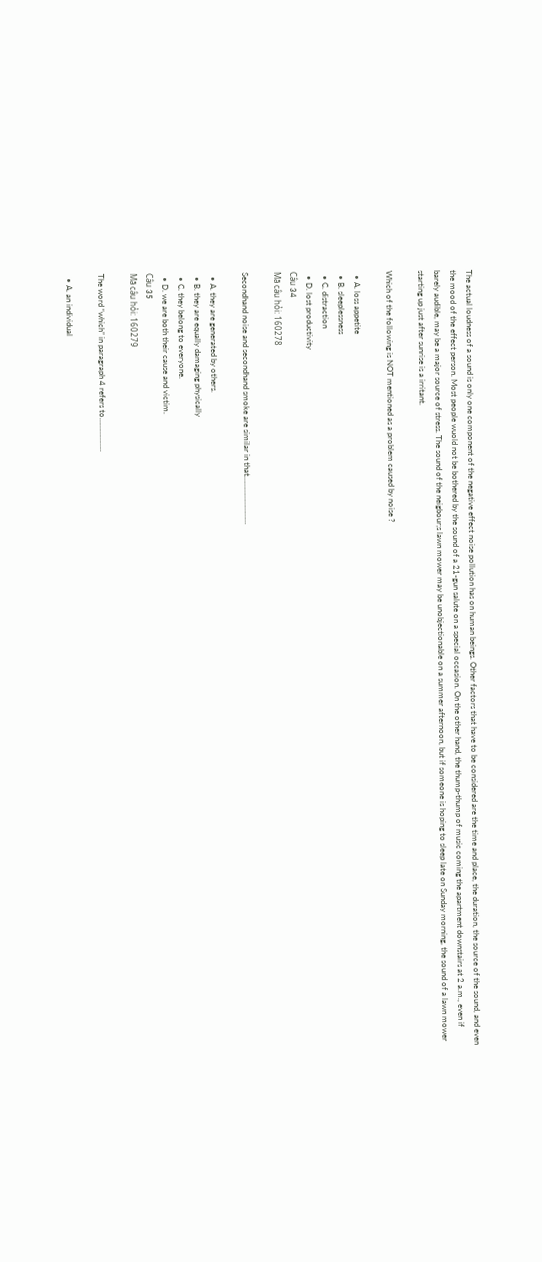The actual loudness of a sound is only one component of the negative effect noise pollution has on human beings. Other factors that have to be considered are the time and place, the duration, the source of the sound, and even the mood of the effect person. Most people wuold not be bothered by the sound of a 21-gun salute on a special occasion. On the other hand, the thump-thump of music coming the apartment downstairs at 2 a.m., even if barely audible, may be a major source of stress. The sound of the neigbour;s lawn mower may be unobjectionable on a summer afternoon, but if someone is hoping to sleep late on Sunday morning, the sound of a lawn mower starting up just after sunrise is a irritant.

Which of the following is NOT mentioned as a problem caused by noise ?

  • A. loss appetite
  • B. sleeplessness
  • C. distraction
  • D. lost productivity
Câu 34
Mã câu hỏi: 160278

Secondhand noise and secondhand smoke are similar in that……………………

  • A. they are generated by others.
  • B. they are equally damaging physically
  • C. they belong to everyone.
  • D. we are both their cause and victim.
Câu 35
Mã câu hỏi: 160279

The word “which” in paragraph 4 refers to……………..

  • A. an individual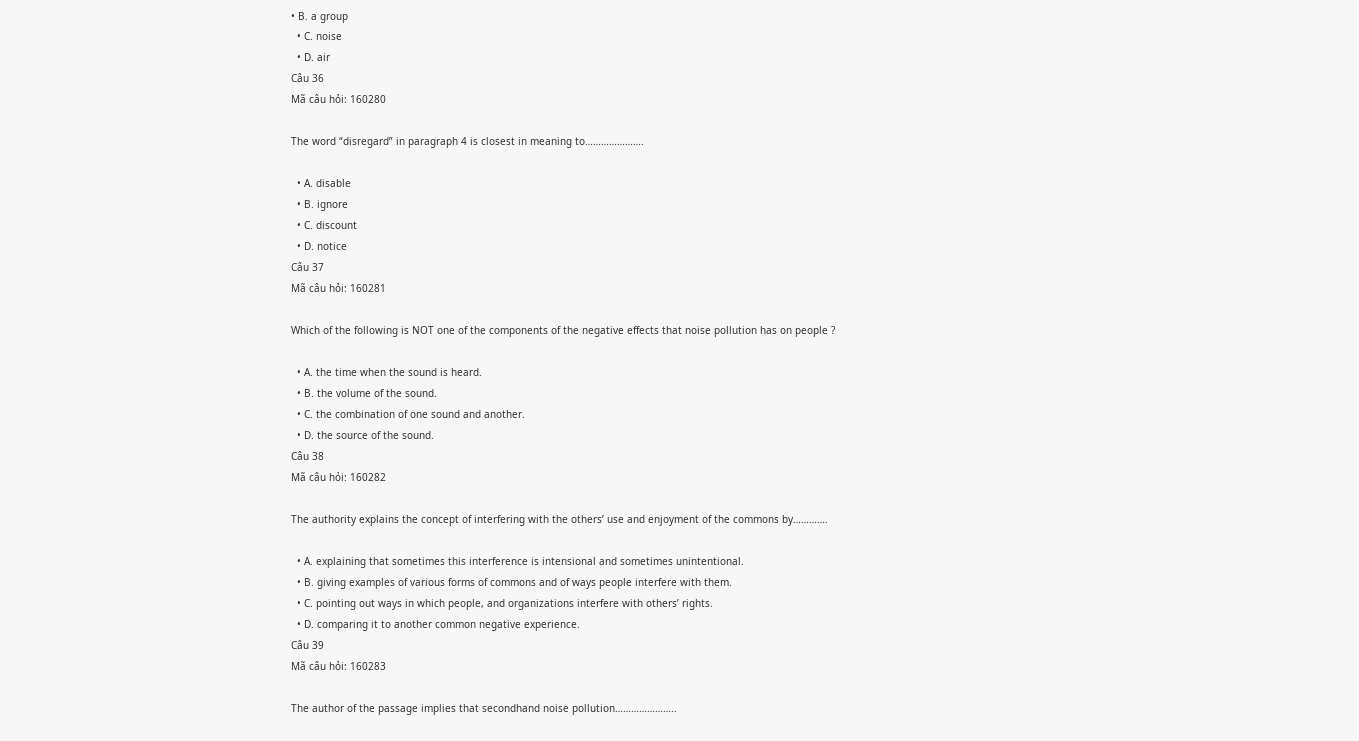• B. a group
  • C. noise
  • D. air
Câu 36
Mã câu hỏi: 160280

The word “disregard” in paragraph 4 is closest in meaning to………………….

  • A. disable
  • B. ignore
  • C. discount
  • D. notice
Câu 37
Mã câu hỏi: 160281

Which of the following is NOT one of the components of the negative effects that noise pollution has on people ?

  • A. the time when the sound is heard.
  • B. the volume of the sound.
  • C. the combination of one sound and another.
  • D. the source of the sound.
Câu 38
Mã câu hỏi: 160282

The authority explains the concept of interfering with the others’ use and enjoyment of the commons by………….

  • A. explaining that sometimes this interference is intensional and sometimes unintentional.
  • B. giving examples of various forms of commons and of ways people interfere with them.
  • C. pointing out ways in which people, and organizations interfere with others’ rights.
  • D. comparing it to another common negative experience.
Câu 39
Mã câu hỏi: 160283

The author of the passage implies that secondhand noise pollution…………………..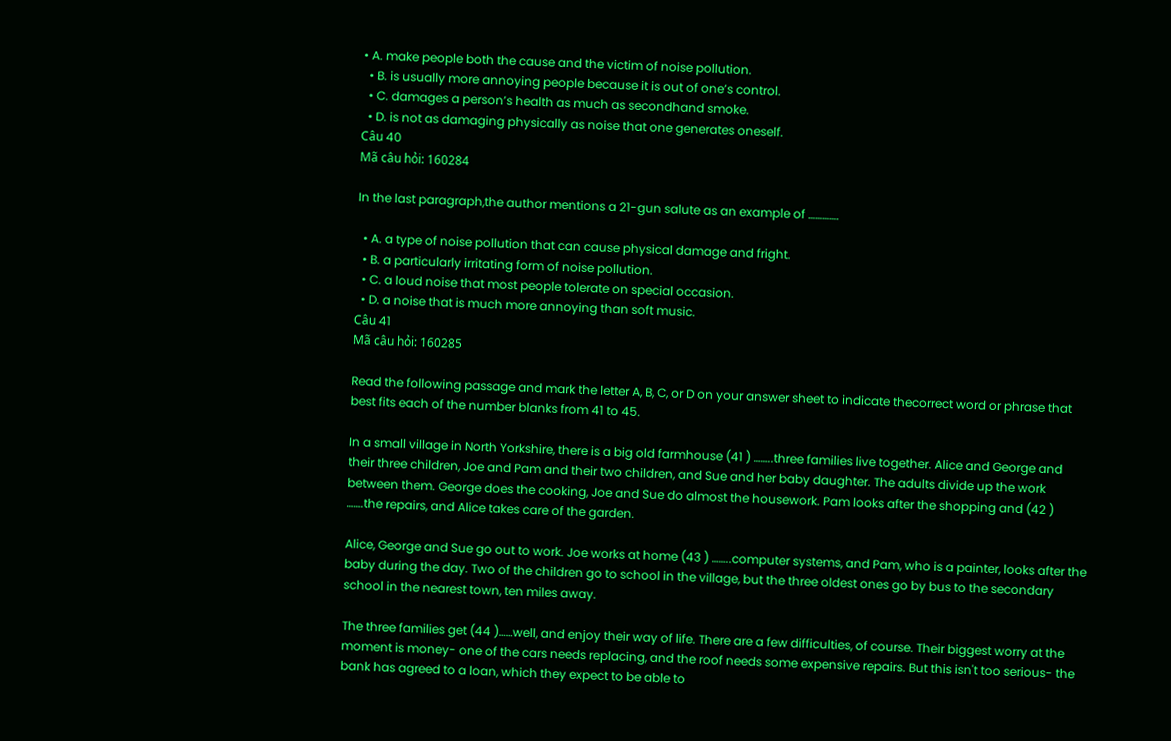• A. make people both the cause and the victim of noise pollution.
  • B. is usually more annoying people because it is out of one’s control.
  • C. damages a person’s health as much as secondhand smoke.
  • D. is not as damaging physically as noise that one generates oneself.
Câu 40
Mã câu hỏi: 160284

In the last paragraph,the author mentions a 21-gun salute as an example of ………….

  • A. a type of noise pollution that can cause physical damage and fright.
  • B. a particularly irritating form of noise pollution.
  • C. a loud noise that most people tolerate on special occasion.
  • D. a noise that is much more annoying than soft music.
Câu 41
Mã câu hỏi: 160285

Read the following passage and mark the letter A, B, C, or D on your answer sheet to indicate thecorrect word or phrase that best fits each of the number blanks from 41 to 45.

In a small village in North Yorkshire, there is a big old farmhouse (41 ) ……..three families live together. Alice and George and their three children, Joe and Pam and their two children, and Sue and her baby daughter. The adults divide up the work between them. George does the cooking, Joe and Sue do almost the housework. Pam looks after the shopping and (42 ) …….the repairs, and Alice takes care of the garden.

Alice, George and Sue go out to work. Joe works at home (43 ) ……..computer systems, and Pam, who is a painter, looks after the baby during the day. Two of the children go to school in the village, but the three oldest ones go by bus to the secondary school in the nearest town, ten miles away.

The three families get (44 )……well, and enjoy their way of life. There are a few difficulties, of course. Their biggest worry at the moment is money- one of the cars needs replacing, and the roof needs some expensive repairs. But this isn't too serious- the bank has agreed to a loan, which they expect to be able to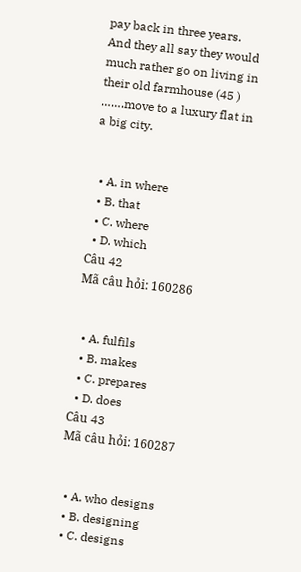pay back in three years. And they all say they would much rather go on living in their old farmhouse (45 ) …….move to a luxury flat in a big city.


  • A. in where
  • B. that
  • C. where
  • D. which
Câu 42
Mã câu hỏi: 160286


  • A. fulfils
  • B. makes
  • C. prepares
  • D. does
Câu 43
Mã câu hỏi: 160287


  • A. who designs
  • B. designing
  • C. designs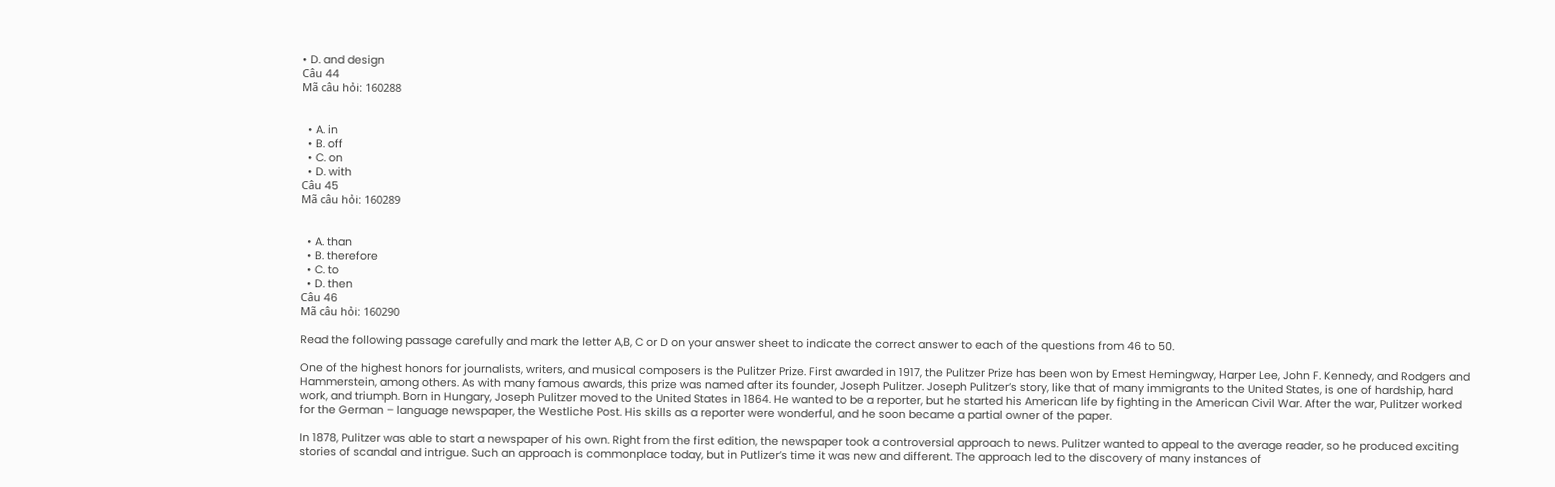• D. and design
Câu 44
Mã câu hỏi: 160288


  • A. in
  • B. off
  • C. on
  • D. with
Câu 45
Mã câu hỏi: 160289


  • A. than
  • B. therefore
  • C. to
  • D. then
Câu 46
Mã câu hỏi: 160290

Read the following passage carefully and mark the letter A,B, C or D on your answer sheet to indicate the correct answer to each of the questions from 46 to 50.

One of the highest honors for journalists, writers, and musical composers is the Pulitzer Prize. First awarded in 1917, the Pulitzer Prize has been won by Emest Hemingway, Harper Lee, John F. Kennedy, and Rodgers and Hammerstein, among others. As with many famous awards, this prize was named after its founder, Joseph Pulitzer. Joseph Pulitzer’s story, like that of many immigrants to the United States, is one of hardship, hard work, and triumph. Born in Hungary, Joseph Pulitzer moved to the United States in 1864. He wanted to be a reporter, but he started his American life by fighting in the American Civil War. After the war, Pulitzer worked for the German – language newspaper, the Westliche Post. His skills as a reporter were wonderful, and he soon became a partial owner of the paper.

In 1878, Pulitzer was able to start a newspaper of his own. Right from the first edition, the newspaper took a controversial approach to news. Pulitzer wanted to appeal to the average reader, so he produced exciting stories of scandal and intrigue. Such an approach is commonplace today, but in Putlizer’s time it was new and different. The approach led to the discovery of many instances of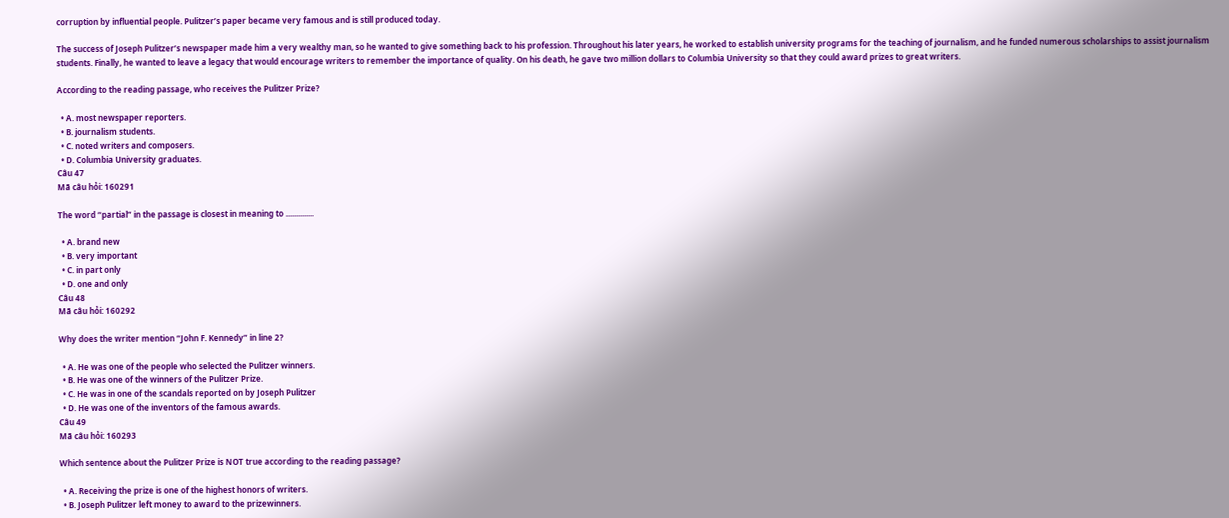corruption by influential people. Pulitzer’s paper became very famous and is still produced today.

The success of Joseph Pulitzer’s newspaper made him a very wealthy man, so he wanted to give something back to his profession. Throughout his later years, he worked to establish university programs for the teaching of journalism, and he funded numerous scholarships to assist journalism students. Finally, he wanted to leave a legacy that would encourage writers to remember the importance of quality. On his death, he gave two million dollars to Columbia University so that they could award prizes to great writers.

According to the reading passage, who receives the Pulitzer Prize?

  • A. most newspaper reporters.
  • B. journalism students.
  • C. noted writers and composers.
  • D. Columbia University graduates.
Câu 47
Mã câu hỏi: 160291

The word “partial” in the passage is closest in meaning to ..............

  • A. brand new
  • B. very important
  • C. in part only
  • D. one and only
Câu 48
Mã câu hỏi: 160292

Why does the writer mention “John F. Kennedy” in line 2?

  • A. He was one of the people who selected the Pulitzer winners.
  • B. He was one of the winners of the Pulitzer Prize.
  • C. He was in one of the scandals reported on by Joseph Pulitzer
  • D. He was one of the inventors of the famous awards.
Câu 49
Mã câu hỏi: 160293

Which sentence about the Pulitzer Prize is NOT true according to the reading passage?

  • A. Receiving the prize is one of the highest honors of writers.
  • B. Joseph Pulitzer left money to award to the prizewinners.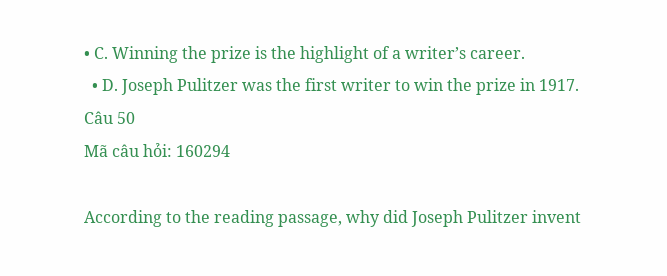• C. Winning the prize is the highlight of a writer’s career.
  • D. Joseph Pulitzer was the first writer to win the prize in 1917.
Câu 50
Mã câu hỏi: 160294

According to the reading passage, why did Joseph Pulitzer invent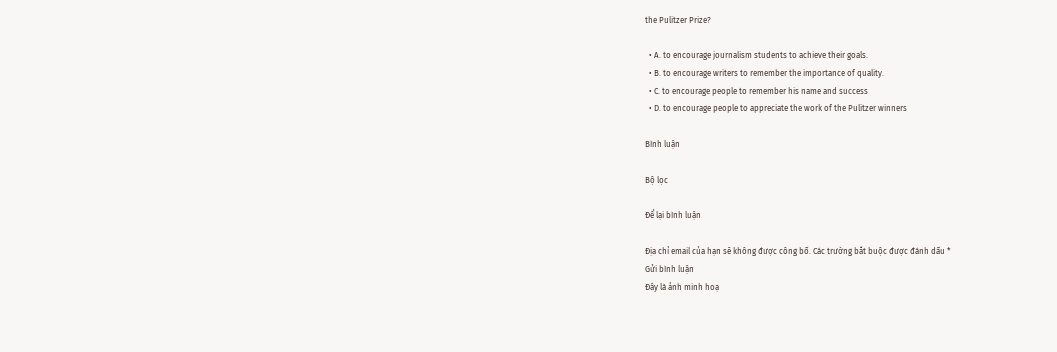the Pulitzer Prize?

  • A. to encourage journalism students to achieve their goals.
  • B. to encourage writers to remember the importance of quality.
  • C. to encourage people to remember his name and success
  • D. to encourage people to appreciate the work of the Pulitzer winners

Bình luận

Bộ lọc

Để lại bình luận

Địa chỉ email của hạn sẽ không được công bố. Các trường bắt buộc được đánh dấu *
Gửi bình luận
Đây là ảnh minh hoạ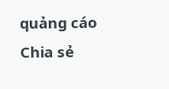quảng cáo
Chia sẻ